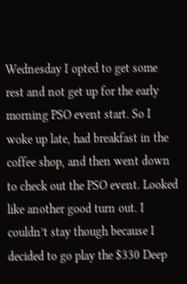Wednesday I opted to get some rest and not get up for the early morning PSO event start. So I woke up late, had breakfast in the coffee shop, and then went down to check out the PSO event. Looked like another good turn out. I couldn’t stay though because I decided to go play the $330 Deep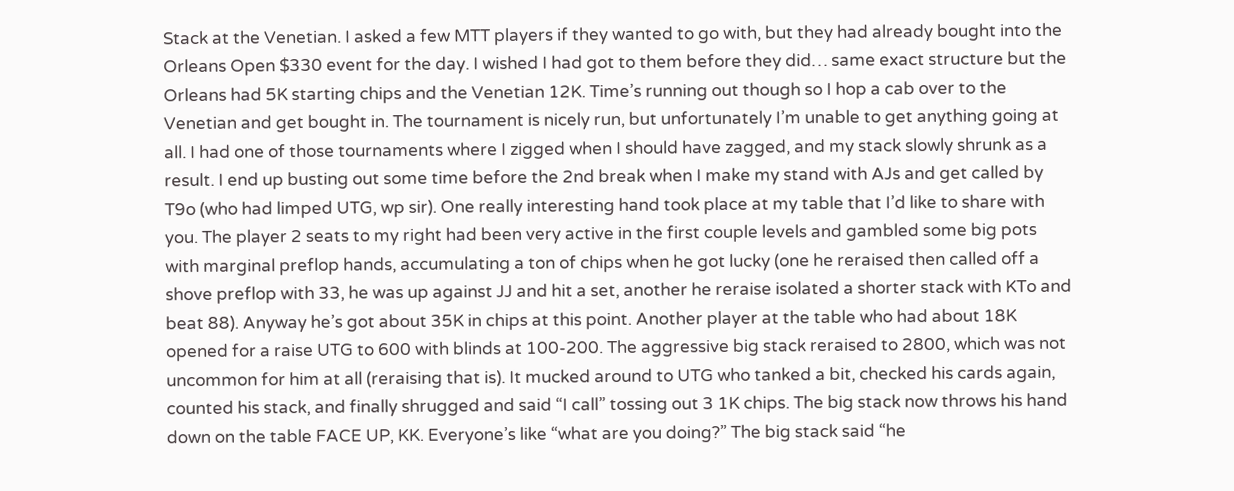Stack at the Venetian. I asked a few MTT players if they wanted to go with, but they had already bought into the Orleans Open $330 event for the day. I wished I had got to them before they did… same exact structure but the Orleans had 5K starting chips and the Venetian 12K. Time’s running out though so I hop a cab over to the Venetian and get bought in. The tournament is nicely run, but unfortunately I’m unable to get anything going at all. I had one of those tournaments where I zigged when I should have zagged, and my stack slowly shrunk as a result. I end up busting out some time before the 2nd break when I make my stand with AJs and get called by T9o (who had limped UTG, wp sir). One really interesting hand took place at my table that I’d like to share with you. The player 2 seats to my right had been very active in the first couple levels and gambled some big pots with marginal preflop hands, accumulating a ton of chips when he got lucky (one he reraised then called off a shove preflop with 33, he was up against JJ and hit a set, another he reraise isolated a shorter stack with KTo and beat 88). Anyway he’s got about 35K in chips at this point. Another player at the table who had about 18K opened for a raise UTG to 600 with blinds at 100-200. The aggressive big stack reraised to 2800, which was not uncommon for him at all (reraising that is). It mucked around to UTG who tanked a bit, checked his cards again, counted his stack, and finally shrugged and said “I call” tossing out 3 1K chips. The big stack now throws his hand down on the table FACE UP, KK. Everyone’s like “what are you doing?” The big stack said “he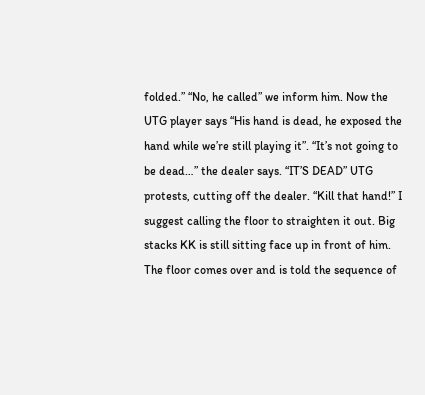folded.” “No, he called” we inform him. Now the UTG player says “His hand is dead, he exposed the hand while we’re still playing it”. “It’s not going to be dead…” the dealer says. “IT’S DEAD” UTG protests, cutting off the dealer. “Kill that hand!” I suggest calling the floor to straighten it out. Big stacks KK is still sitting face up in front of him. The floor comes over and is told the sequence of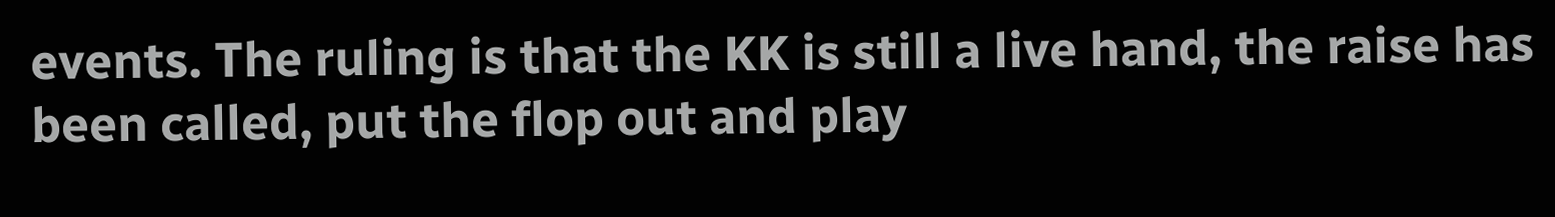events. The ruling is that the KK is still a live hand, the raise has been called, put the flop out and play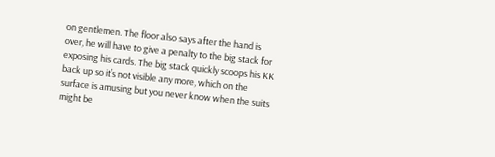on gentlemen. The floor also says after the hand is over, he will have to give a penalty to the big stack for exposing his cards. The big stack quickly scoops his KK back up so it’s not visible any more, which on the surface is amusing but you never know when the suits might be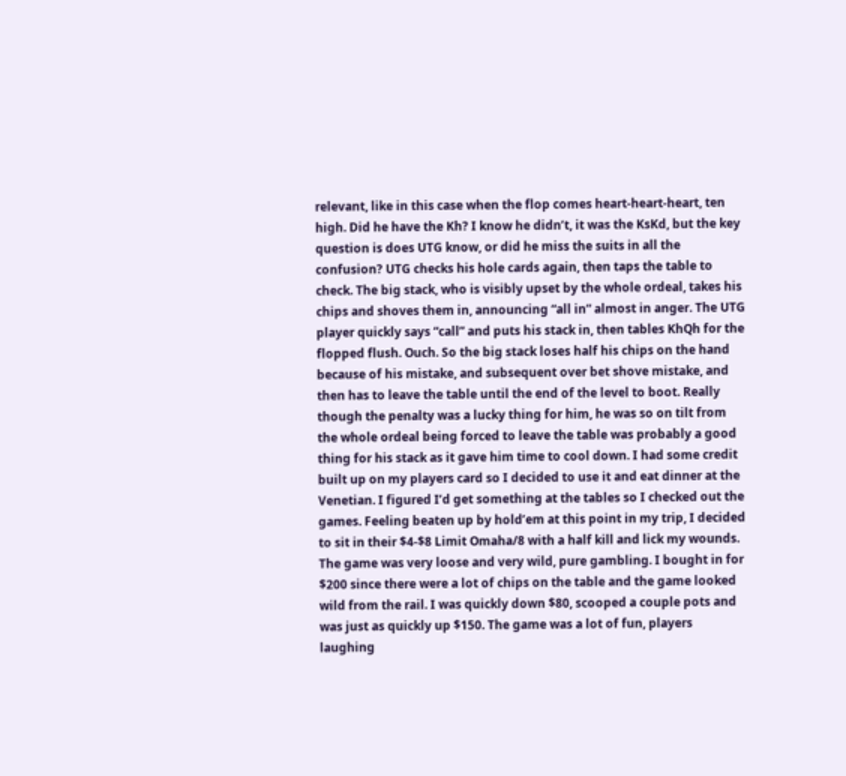relevant, like in this case when the flop comes heart-heart-heart, ten high. Did he have the Kh? I know he didn’t, it was the KsKd, but the key question is does UTG know, or did he miss the suits in all the confusion? UTG checks his hole cards again, then taps the table to check. The big stack, who is visibly upset by the whole ordeal, takes his chips and shoves them in, announcing “all in” almost in anger. The UTG player quickly says “call” and puts his stack in, then tables KhQh for the flopped flush. Ouch. So the big stack loses half his chips on the hand because of his mistake, and subsequent over bet shove mistake, and then has to leave the table until the end of the level to boot. Really though the penalty was a lucky thing for him, he was so on tilt from the whole ordeal being forced to leave the table was probably a good thing for his stack as it gave him time to cool down. I had some credit built up on my players card so I decided to use it and eat dinner at the Venetian. I figured I’d get something at the tables so I checked out the games. Feeling beaten up by hold’em at this point in my trip, I decided to sit in their $4-$8 Limit Omaha/8 with a half kill and lick my wounds. The game was very loose and very wild, pure gambling. I bought in for $200 since there were a lot of chips on the table and the game looked wild from the rail. I was quickly down $80, scooped a couple pots and was just as quickly up $150. The game was a lot of fun, players laughing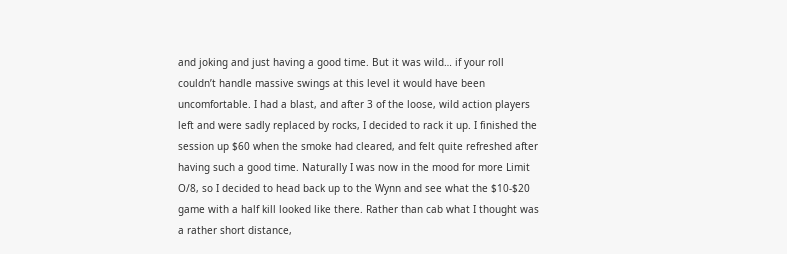and joking and just having a good time. But it was wild… if your roll couldn’t handle massive swings at this level it would have been uncomfortable. I had a blast, and after 3 of the loose, wild action players left and were sadly replaced by rocks, I decided to rack it up. I finished the session up $60 when the smoke had cleared, and felt quite refreshed after having such a good time. Naturally I was now in the mood for more Limit O/8, so I decided to head back up to the Wynn and see what the $10-$20 game with a half kill looked like there. Rather than cab what I thought was a rather short distance,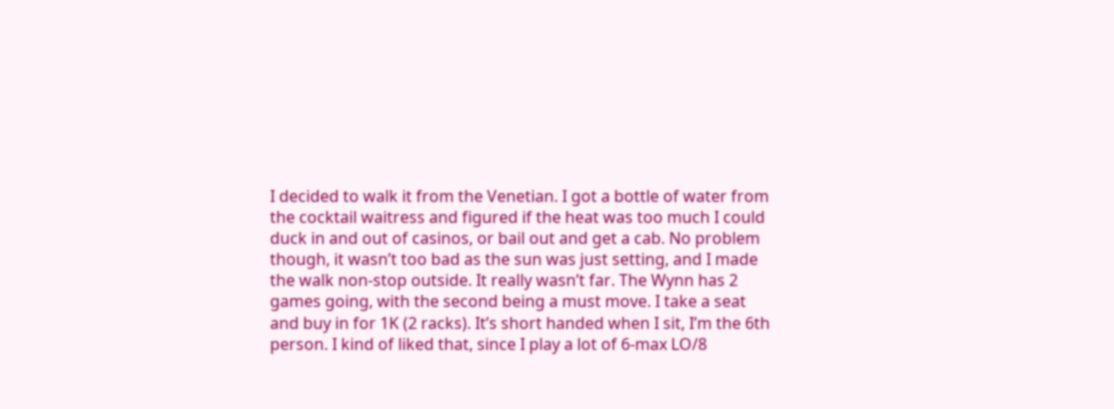I decided to walk it from the Venetian. I got a bottle of water from the cocktail waitress and figured if the heat was too much I could duck in and out of casinos, or bail out and get a cab. No problem though, it wasn’t too bad as the sun was just setting, and I made the walk non-stop outside. It really wasn’t far. The Wynn has 2 games going, with the second being a must move. I take a seat and buy in for 1K (2 racks). It’s short handed when I sit, I’m the 6th person. I kind of liked that, since I play a lot of 6-max LO/8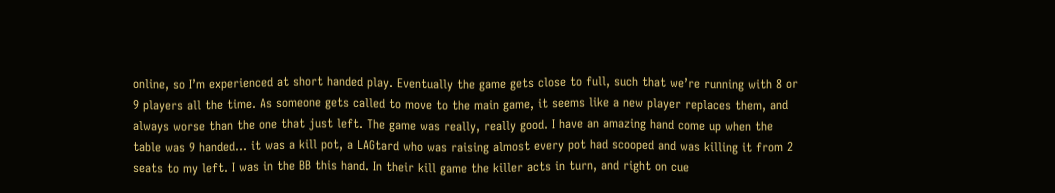online, so I’m experienced at short handed play. Eventually the game gets close to full, such that we’re running with 8 or 9 players all the time. As someone gets called to move to the main game, it seems like a new player replaces them, and always worse than the one that just left. The game was really, really good. I have an amazing hand come up when the table was 9 handed… it was a kill pot, a LAGtard who was raising almost every pot had scooped and was killing it from 2 seats to my left. I was in the BB this hand. In their kill game the killer acts in turn, and right on cue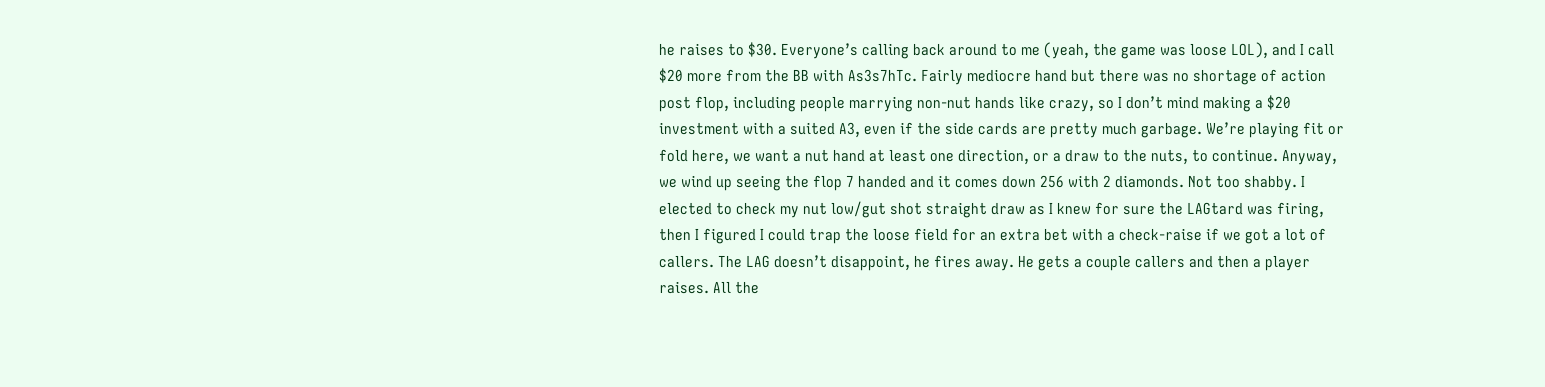he raises to $30. Everyone’s calling back around to me (yeah, the game was loose LOL), and I call $20 more from the BB with As3s7hTc. Fairly mediocre hand but there was no shortage of action post flop, including people marrying non-nut hands like crazy, so I don’t mind making a $20 investment with a suited A3, even if the side cards are pretty much garbage. We’re playing fit or fold here, we want a nut hand at least one direction, or a draw to the nuts, to continue. Anyway, we wind up seeing the flop 7 handed and it comes down 256 with 2 diamonds. Not too shabby. I elected to check my nut low/gut shot straight draw as I knew for sure the LAGtard was firing, then I figured I could trap the loose field for an extra bet with a check-raise if we got a lot of callers. The LAG doesn’t disappoint, he fires away. He gets a couple callers and then a player raises. All the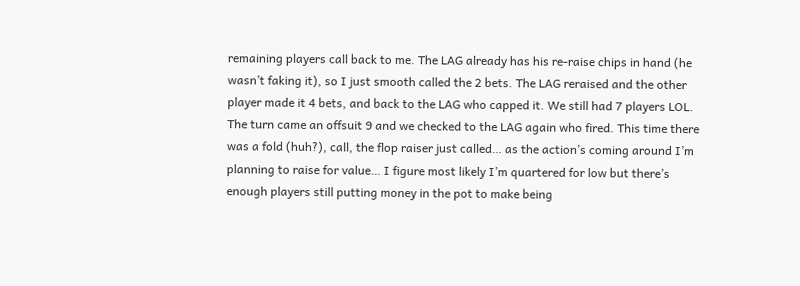remaining players call back to me. The LAG already has his re-raise chips in hand (he wasn’t faking it), so I just smooth called the 2 bets. The LAG reraised and the other player made it 4 bets, and back to the LAG who capped it. We still had 7 players LOL. The turn came an offsuit 9 and we checked to the LAG again who fired. This time there was a fold (huh?), call, the flop raiser just called… as the action’s coming around I’m planning to raise for value… I figure most likely I’m quartered for low but there’s enough players still putting money in the pot to make being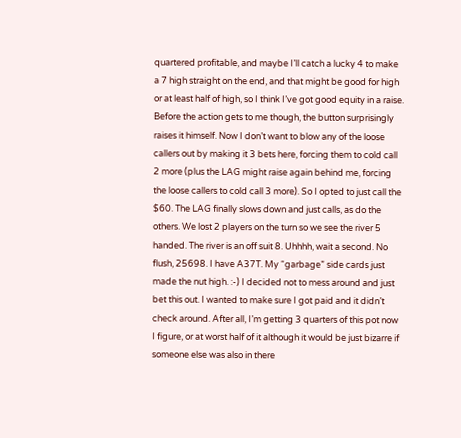quartered profitable, and maybe I’ll catch a lucky 4 to make a 7 high straight on the end, and that might be good for high or at least half of high, so I think I’ve got good equity in a raise. Before the action gets to me though, the button surprisingly raises it himself. Now I don’t want to blow any of the loose callers out by making it 3 bets here, forcing them to cold call 2 more (plus the LAG might raise again behind me, forcing the loose callers to cold call 3 more). So I opted to just call the $60. The LAG finally slows down and just calls, as do the others. We lost 2 players on the turn so we see the river 5 handed. The river is an off suit 8. Uhhhh, wait a second. No flush, 25698. I have A37T. My “garbage” side cards just made the nut high. :-) I decided not to mess around and just bet this out. I wanted to make sure I got paid and it didn’t check around. After all, I’m getting 3 quarters of this pot now I figure, or at worst half of it although it would be just bizarre if someone else was also in there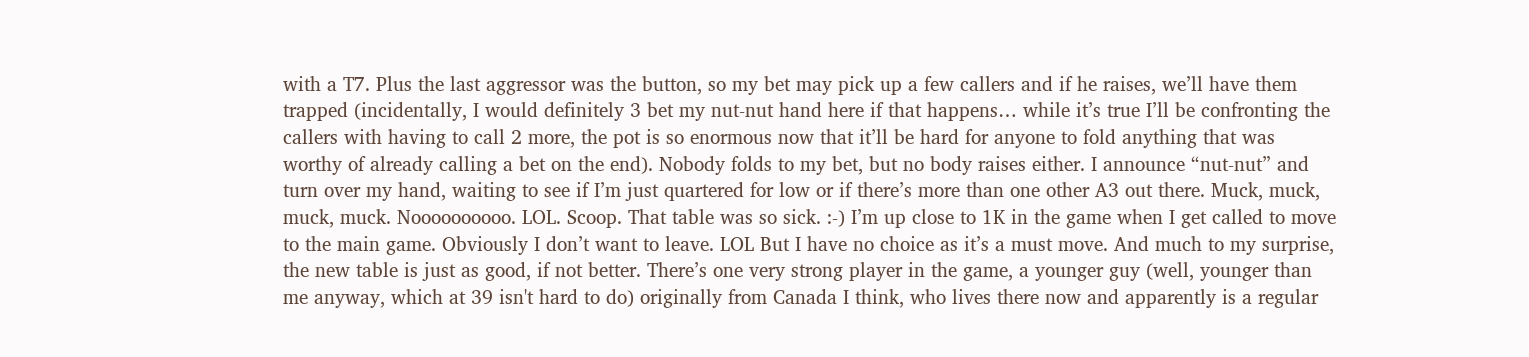with a T7. Plus the last aggressor was the button, so my bet may pick up a few callers and if he raises, we’ll have them trapped (incidentally, I would definitely 3 bet my nut-nut hand here if that happens… while it’s true I’ll be confronting the callers with having to call 2 more, the pot is so enormous now that it’ll be hard for anyone to fold anything that was worthy of already calling a bet on the end). Nobody folds to my bet, but no body raises either. I announce “nut-nut” and turn over my hand, waiting to see if I’m just quartered for low or if there’s more than one other A3 out there. Muck, muck, muck, muck. Noooooooooo. LOL. Scoop. That table was so sick. :-) I’m up close to 1K in the game when I get called to move to the main game. Obviously I don’t want to leave. LOL But I have no choice as it’s a must move. And much to my surprise, the new table is just as good, if not better. There’s one very strong player in the game, a younger guy (well, younger than me anyway, which at 39 isn't hard to do) originally from Canada I think, who lives there now and apparently is a regular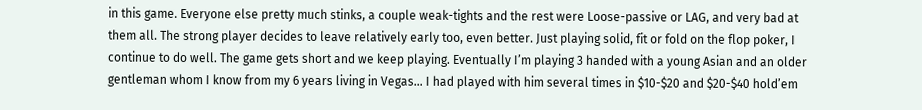in this game. Everyone else pretty much stinks, a couple weak-tights and the rest were Loose-passive or LAG, and very bad at them all. The strong player decides to leave relatively early too, even better. Just playing solid, fit or fold on the flop poker, I continue to do well. The game gets short and we keep playing. Eventually I’m playing 3 handed with a young Asian and an older gentleman whom I know from my 6 years living in Vegas… I had played with him several times in $10-$20 and $20-$40 hold’em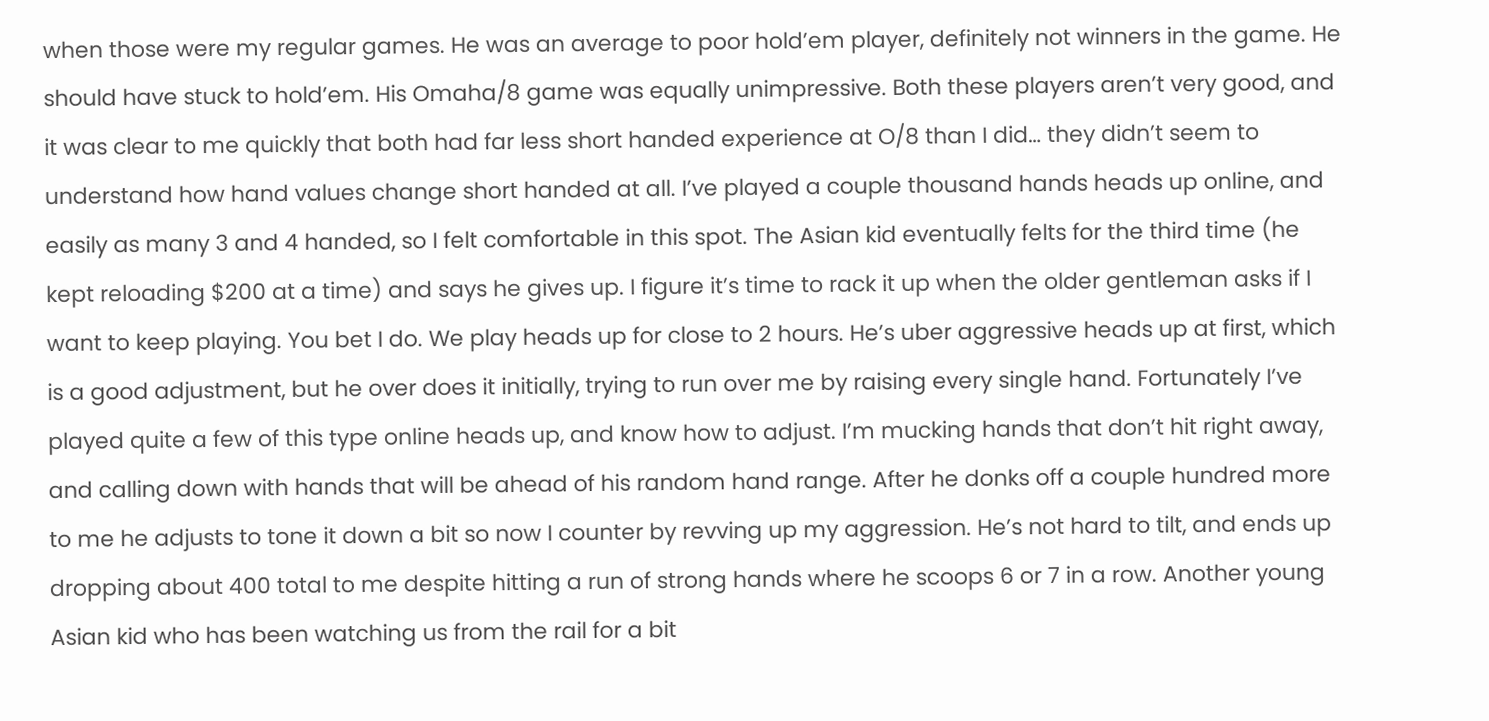when those were my regular games. He was an average to poor hold’em player, definitely not winners in the game. He should have stuck to hold’em. His Omaha/8 game was equally unimpressive. Both these players aren’t very good, and it was clear to me quickly that both had far less short handed experience at O/8 than I did… they didn’t seem to understand how hand values change short handed at all. I’ve played a couple thousand hands heads up online, and easily as many 3 and 4 handed, so I felt comfortable in this spot. The Asian kid eventually felts for the third time (he kept reloading $200 at a time) and says he gives up. I figure it’s time to rack it up when the older gentleman asks if I want to keep playing. You bet I do. We play heads up for close to 2 hours. He’s uber aggressive heads up at first, which is a good adjustment, but he over does it initially, trying to run over me by raising every single hand. Fortunately I’ve played quite a few of this type online heads up, and know how to adjust. I’m mucking hands that don’t hit right away, and calling down with hands that will be ahead of his random hand range. After he donks off a couple hundred more to me he adjusts to tone it down a bit so now I counter by revving up my aggression. He’s not hard to tilt, and ends up dropping about 400 total to me despite hitting a run of strong hands where he scoops 6 or 7 in a row. Another young Asian kid who has been watching us from the rail for a bit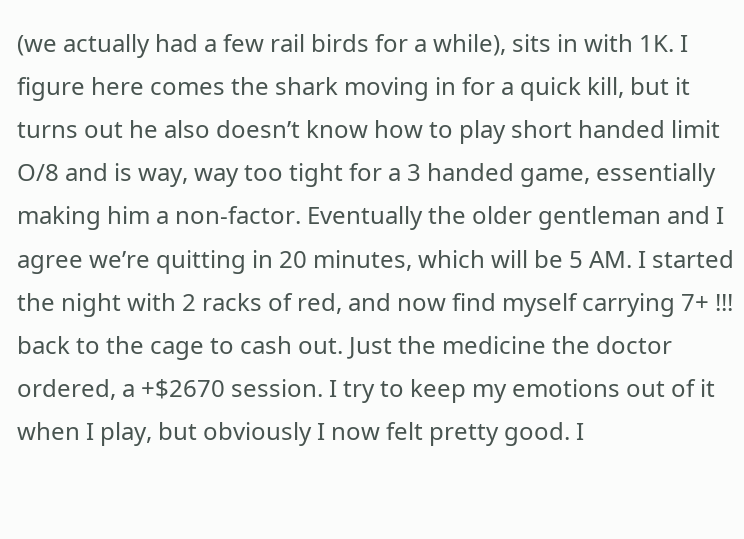(we actually had a few rail birds for a while), sits in with 1K. I figure here comes the shark moving in for a quick kill, but it turns out he also doesn’t know how to play short handed limit O/8 and is way, way too tight for a 3 handed game, essentially making him a non-factor. Eventually the older gentleman and I agree we’re quitting in 20 minutes, which will be 5 AM. I started the night with 2 racks of red, and now find myself carrying 7+ !!! back to the cage to cash out. Just the medicine the doctor ordered, a +$2670 session. I try to keep my emotions out of it when I play, but obviously I now felt pretty good. I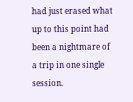had just erased what up to this point had been a nightmare of a trip in one single session.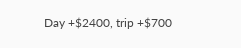Day +$2400, trip +$700